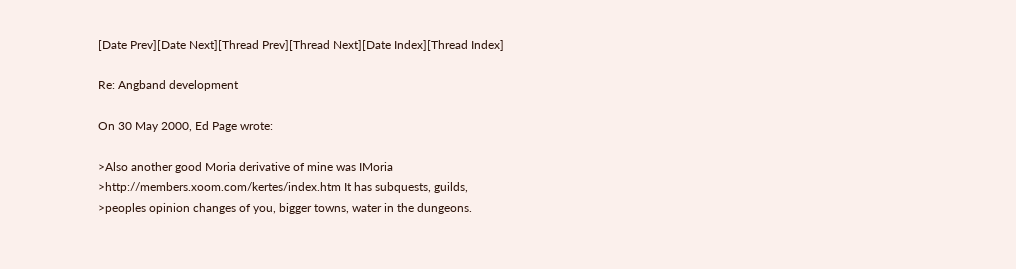[Date Prev][Date Next][Thread Prev][Thread Next][Date Index][Thread Index]

Re: Angband development

On 30 May 2000, Ed Page wrote:

>Also another good Moria derivative of mine was IMoria
>http://members.xoom.com/kertes/index.htm It has subquests, guilds,
>peoples opinion changes of you, bigger towns, water in the dungeons.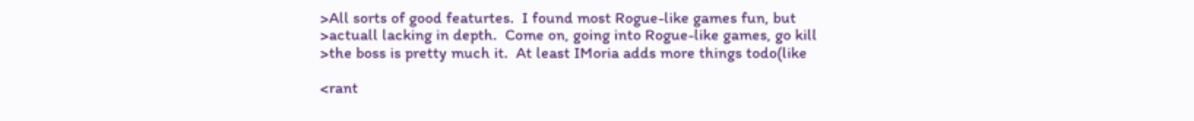>All sorts of good featurtes.  I found most Rogue-like games fun, but
>actuall lacking in depth.  Come on, going into Rogue-like games, go kill
>the boss is pretty much it.  At least IMoria adds more things todo(like

<rant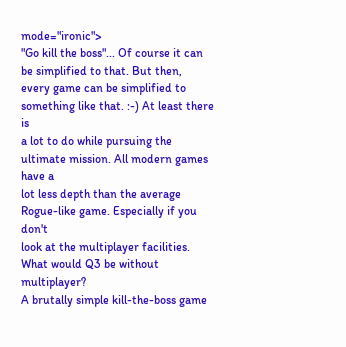mode="ironic">
"Go kill the boss"... Of course it can be simplified to that. But then,
every game can be simplified to something like that. :-) At least there is
a lot to do while pursuing the ultimate mission. All modern games have a
lot less depth than the average Rogue-like game. Especially if you don't
look at the multiplayer facilities. What would Q3 be without multiplayer?
A brutally simple kill-the-boss game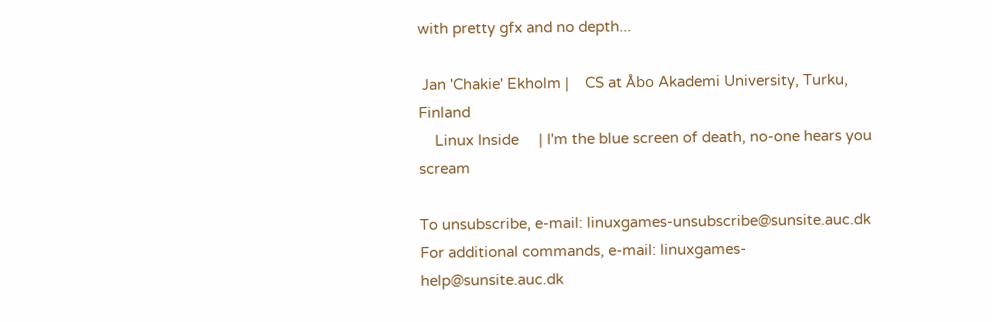with pretty gfx and no depth...

 Jan 'Chakie' Ekholm |    CS at Åbo Akademi University, Turku, Finland
    Linux Inside     | I'm the blue screen of death, no-one hears you scream

To unsubscribe, e-mail: linuxgames-unsubscribe@sunsite.auc.dk
For additional commands, e-mail: linuxgames-help@sunsite.auc.dk